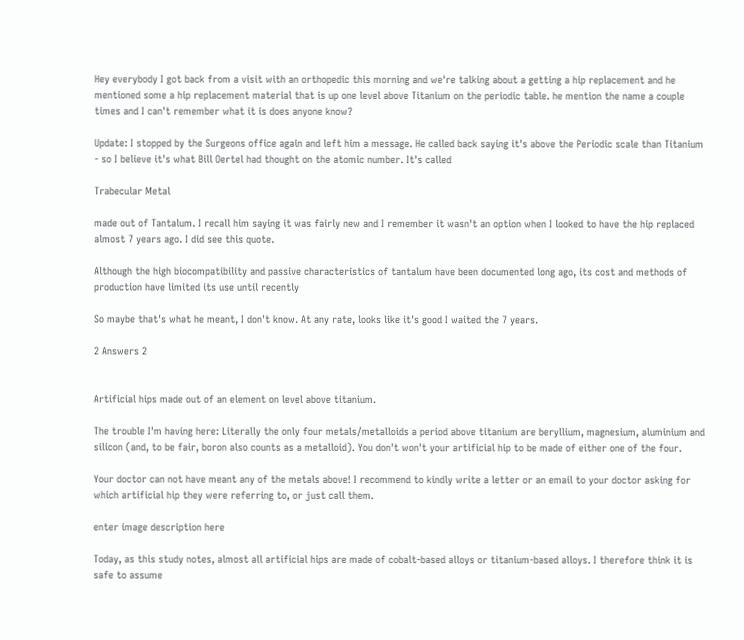Hey everybody I got back from a visit with an orthopedic this morning and we're talking about a getting a hip replacement and he mentioned some a hip replacement material that is up one level above Titanium on the periodic table. he mention the name a couple times and I can't remember what it is does anyone know?

Update: I stopped by the Surgeons office again and left him a message. He called back saying it's above the Periodic scale than Titanium - so I believe it's what Bill Oertel had thought on the atomic number. It's called

Trabecular Metal

made out of Tantalum. I recall him saying it was fairly new and I remember it wasn't an option when I looked to have the hip replaced almost 7 years ago. I did see this quote.

Although the high biocompatibility and passive characteristics of tantalum have been documented long ago, its cost and methods of production have limited its use until recently

So maybe that's what he meant, I don't know. At any rate, looks like it's good I waited the 7 years.

2 Answers 2


Artificial hips made out of an element on level above titanium.

The trouble I'm having here: Literally the only four metals/metalloids a period above titanium are beryllium, magnesium, aluminium and silicon (and, to be fair, boron also counts as a metalloid). You don't won't your artificial hip to be made of either one of the four.

Your doctor can not have meant any of the metals above! I recommend to kindly write a letter or an email to your doctor asking for which artificial hip they were referring to, or just call them.

enter image description here

Today, as this study notes, almost all artificial hips are made of cobalt-based alloys or titanium-based alloys. I therefore think it is safe to assume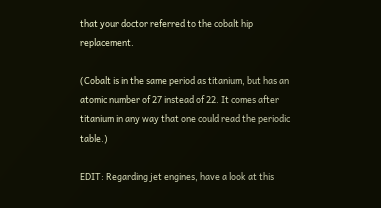that your doctor referred to the cobalt hip replacement.

(Cobalt is in the same period as titanium, but has an atomic number of 27 instead of 22. It comes after titanium in any way that one could read the periodic table.)

EDIT: Regarding jet engines, have a look at this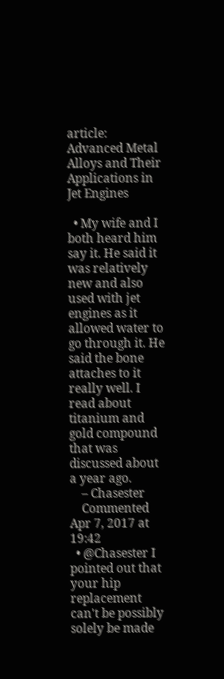article: Advanced Metal Alloys and Their Applications in Jet Engines

  • My wife and I both heard him say it. He said it was relatively new and also used with jet engines as it allowed water to go through it. He said the bone attaches to it really well. I read about titanium and gold compound that was discussed about a year ago.
    – Chasester
    Commented Apr 7, 2017 at 19:42
  • @Chasester I pointed out that your hip replacement can't be possibly solely be made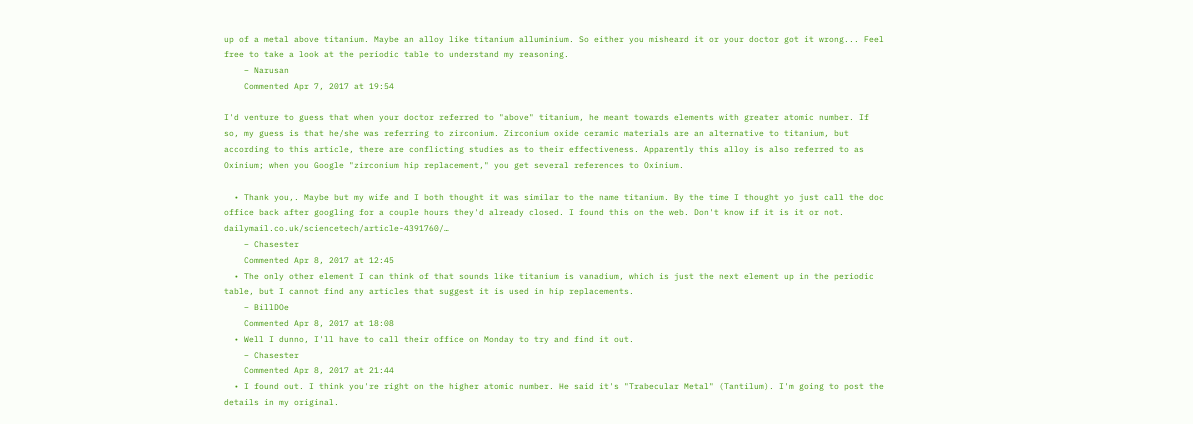up of a metal above titanium. Maybe an alloy like titanium alluminium. So either you misheard it or your doctor got it wrong... Feel free to take a look at the periodic table to understand my reasoning.
    – Narusan
    Commented Apr 7, 2017 at 19:54

I'd venture to guess that when your doctor referred to "above" titanium, he meant towards elements with greater atomic number. If so, my guess is that he/she was referring to zirconium. Zirconium oxide ceramic materials are an alternative to titanium, but according to this article, there are conflicting studies as to their effectiveness. Apparently this alloy is also referred to as Oxinium; when you Google "zirconium hip replacement," you get several references to Oxinium.

  • Thank you,. Maybe but my wife and I both thought it was similar to the name titanium. By the time I thought yo just call the doc office back after googling for a couple hours they'd already closed. I found this on the web. Don't know if it is it or not. dailymail.co.uk/sciencetech/article-4391760/…
    – Chasester
    Commented Apr 8, 2017 at 12:45
  • The only other element I can think of that sounds like titanium is vanadium, which is just the next element up in the periodic table, but I cannot find any articles that suggest it is used in hip replacements.
    – BillDOe
    Commented Apr 8, 2017 at 18:08
  • Well I dunno, I'll have to call their office on Monday to try and find it out.
    – Chasester
    Commented Apr 8, 2017 at 21:44
  • I found out. I think you're right on the higher atomic number. He said it's "Trabecular Metal" (Tantilum). I'm going to post the details in my original.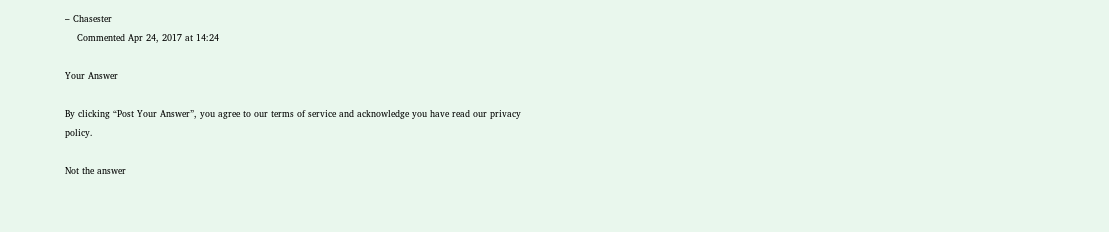– Chasester
    Commented Apr 24, 2017 at 14:24

Your Answer

By clicking “Post Your Answer”, you agree to our terms of service and acknowledge you have read our privacy policy.

Not the answer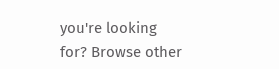you're looking for? Browse other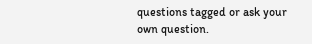questions tagged or ask your own question.